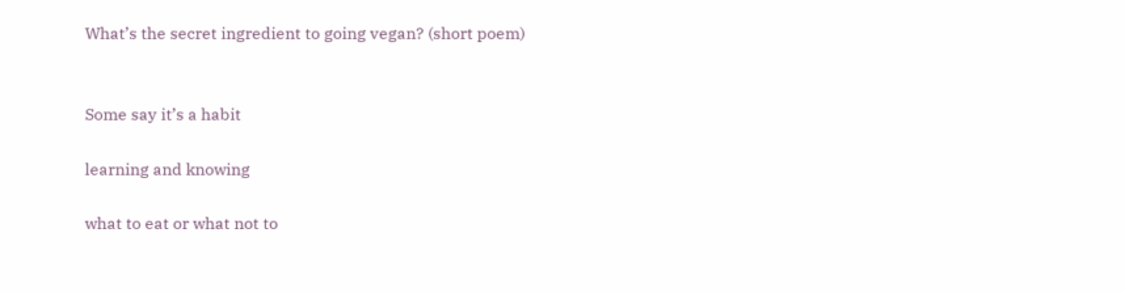What’s the secret ingredient to going vegan? (short poem)


Some say it’s a habit

learning and knowing

what to eat or what not to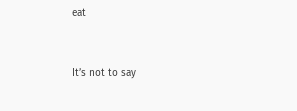eat


It’s not to say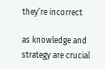they’re incorrect

as knowledge and strategy are crucial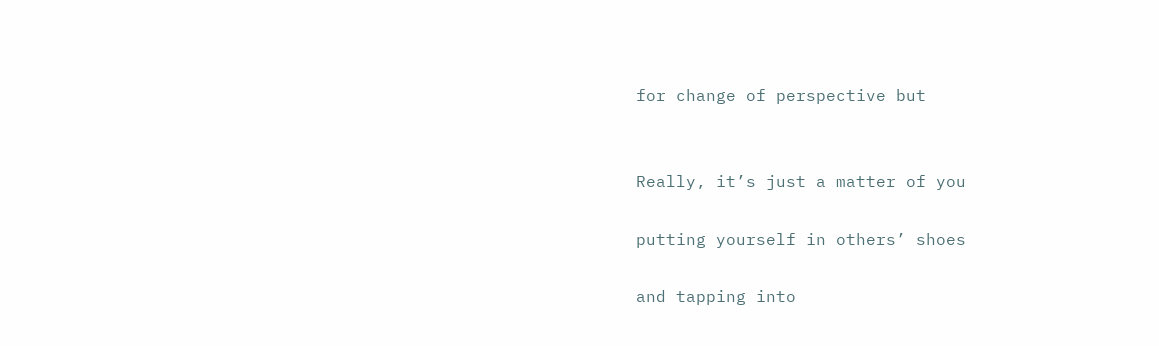for change of perspective but


Really, it’s just a matter of you

putting yourself in others’ shoes

and tapping into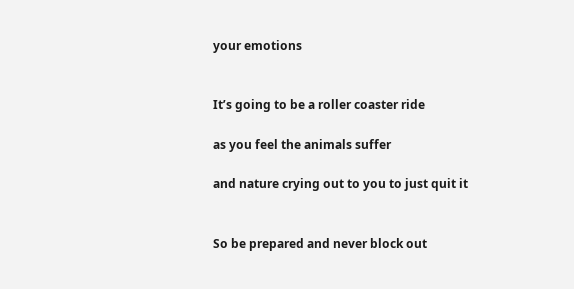your emotions


It’s going to be a roller coaster ride

as you feel the animals suffer

and nature crying out to you to just quit it


So be prepared and never block out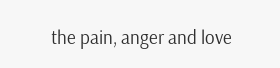the pain, anger and love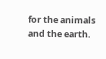for the animals and the earth.